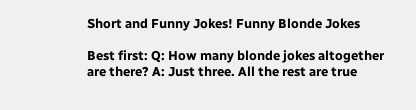Short and Funny Jokes! Funny Blonde Jokes

Best first: Q: How many blonde jokes altogether are there? A: Just three. All the rest are true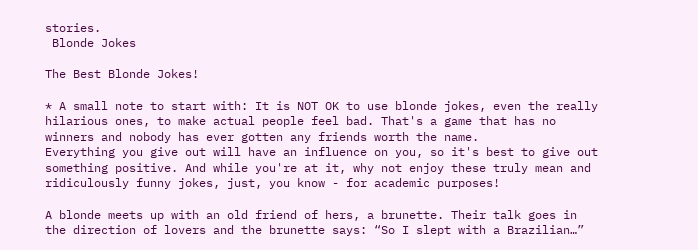stories.
 Blonde Jokes

The Best Blonde Jokes!

* A small note to start with: It is NOT OK to use blonde jokes, even the really hilarious ones, to make actual people feel bad. That's a game that has no winners and nobody has ever gotten any friends worth the name.
Everything you give out will have an influence on you, so it's best to give out something positive. And while you're at it, why not enjoy these truly mean and ridiculously funny jokes, just, you know - for academic purposes!

A blonde meets up with an old friend of hers, a brunette. Their talk goes in the direction of lovers and the brunette says: “So I slept with a Brazilian…”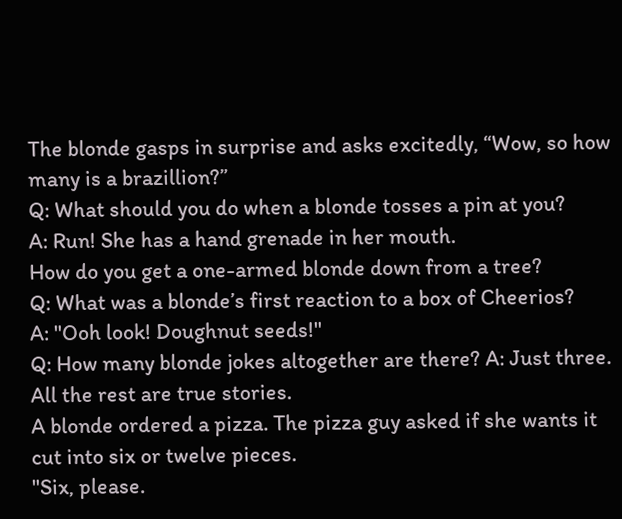The blonde gasps in surprise and asks excitedly, “Wow, so how many is a brazillion?”
Q: What should you do when a blonde tosses a pin at you?
A: Run! She has a hand grenade in her mouth.
How do you get a one-armed blonde down from a tree?
Q: What was a blonde’s first reaction to a box of Cheerios?
A: "Ooh look! Doughnut seeds!"
Q: How many blonde jokes altogether are there? A: Just three. All the rest are true stories.
A blonde ordered a pizza. The pizza guy asked if she wants it cut into six or twelve pieces.
"Six, please.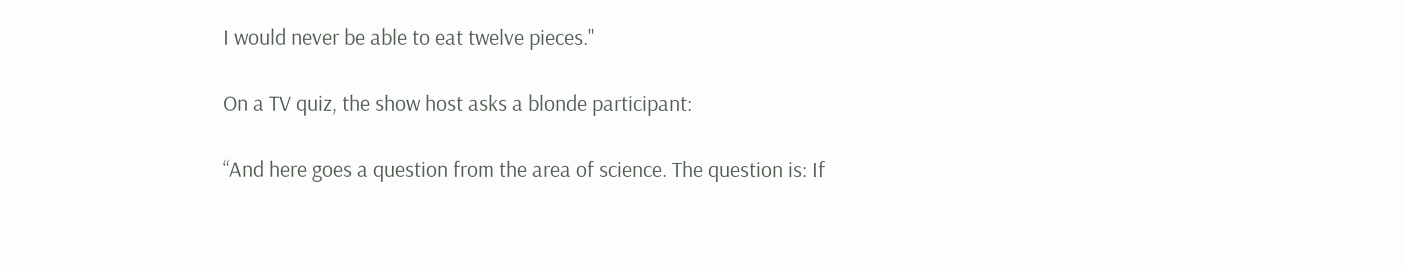I would never be able to eat twelve pieces."

On a TV quiz, the show host asks a blonde participant:

“And here goes a question from the area of science. The question is: If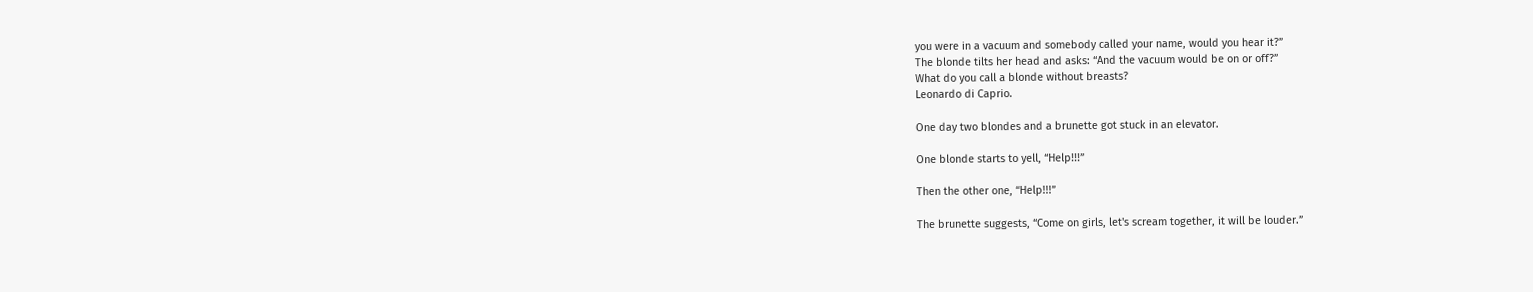you were in a vacuum and somebody called your name, would you hear it?”
The blonde tilts her head and asks: “And the vacuum would be on or off?”
What do you call a blonde without breasts?
Leonardo di Caprio.

One day two blondes and a brunette got stuck in an elevator.

One blonde starts to yell, “Help!!!”

Then the other one, “Help!!!”

The brunette suggests, “Come on girls, let's scream together, it will be louder.”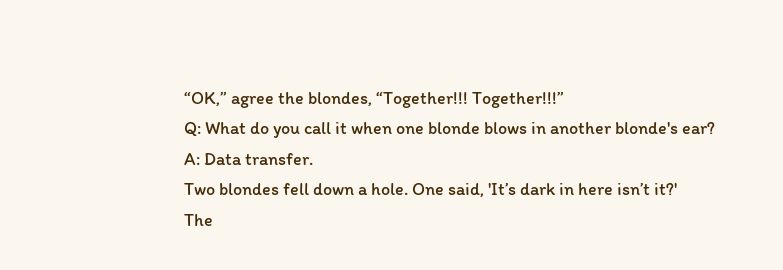“OK,” agree the blondes, “Together!!! Together!!!”
Q: What do you call it when one blonde blows in another blonde's ear?
A: Data transfer.
Two blondes fell down a hole. One said, 'It’s dark in here isn’t it?'
The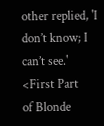other replied, 'I don’t know; I can’t see.'
<First Part
of Blonde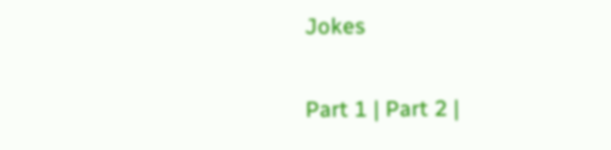Jokes

Part 1 | Part 2 |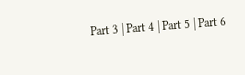Part 3 | Part 4 | Part 5 | Part 6